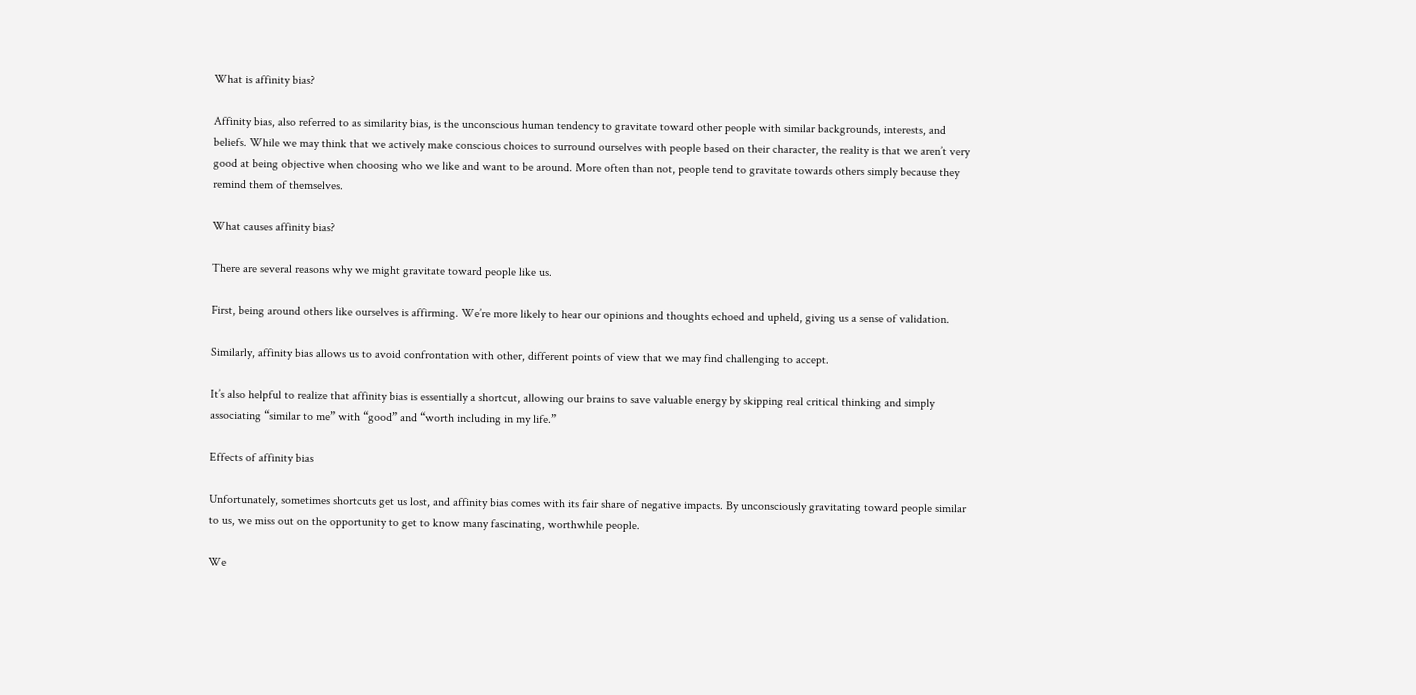What is affinity bias?

Affinity bias, also referred to as similarity bias, is the unconscious human tendency to gravitate toward other people with similar backgrounds, interests, and beliefs. While we may think that we actively make conscious choices to surround ourselves with people based on their character, the reality is that we aren’t very good at being objective when choosing who we like and want to be around. More often than not, people tend to gravitate towards others simply because they remind them of themselves.

What causes affinity bias?

There are several reasons why we might gravitate toward people like us.

First, being around others like ourselves is affirming. We’re more likely to hear our opinions and thoughts echoed and upheld, giving us a sense of validation.

Similarly, affinity bias allows us to avoid confrontation with other, different points of view that we may find challenging to accept.

It’s also helpful to realize that affinity bias is essentially a shortcut, allowing our brains to save valuable energy by skipping real critical thinking and simply associating “similar to me” with “good” and “worth including in my life.”

Effects of affinity bias

Unfortunately, sometimes shortcuts get us lost, and affinity bias comes with its fair share of negative impacts. By unconsciously gravitating toward people similar to us, we miss out on the opportunity to get to know many fascinating, worthwhile people.

We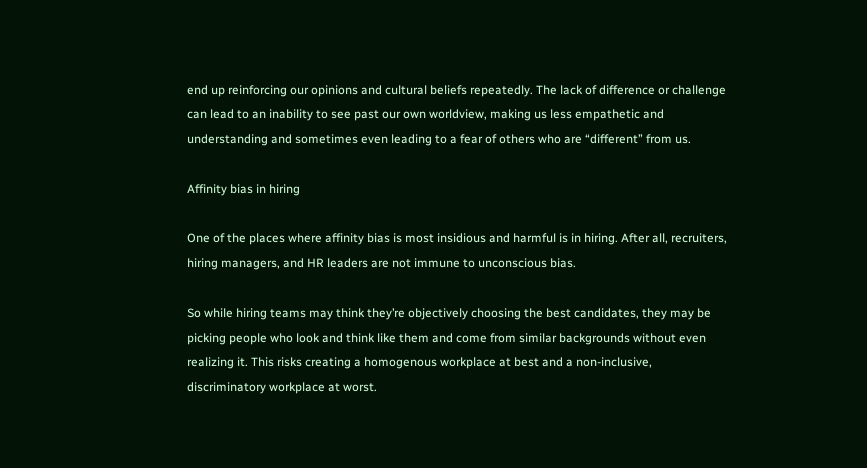end up reinforcing our opinions and cultural beliefs repeatedly. The lack of difference or challenge can lead to an inability to see past our own worldview, making us less empathetic and understanding and sometimes even leading to a fear of others who are “different” from us.

Affinity bias in hiring

One of the places where affinity bias is most insidious and harmful is in hiring. After all, recruiters, hiring managers, and HR leaders are not immune to unconscious bias.

So while hiring teams may think they’re objectively choosing the best candidates, they may be picking people who look and think like them and come from similar backgrounds without even realizing it. This risks creating a homogenous workplace at best and a non-inclusive, discriminatory workplace at worst.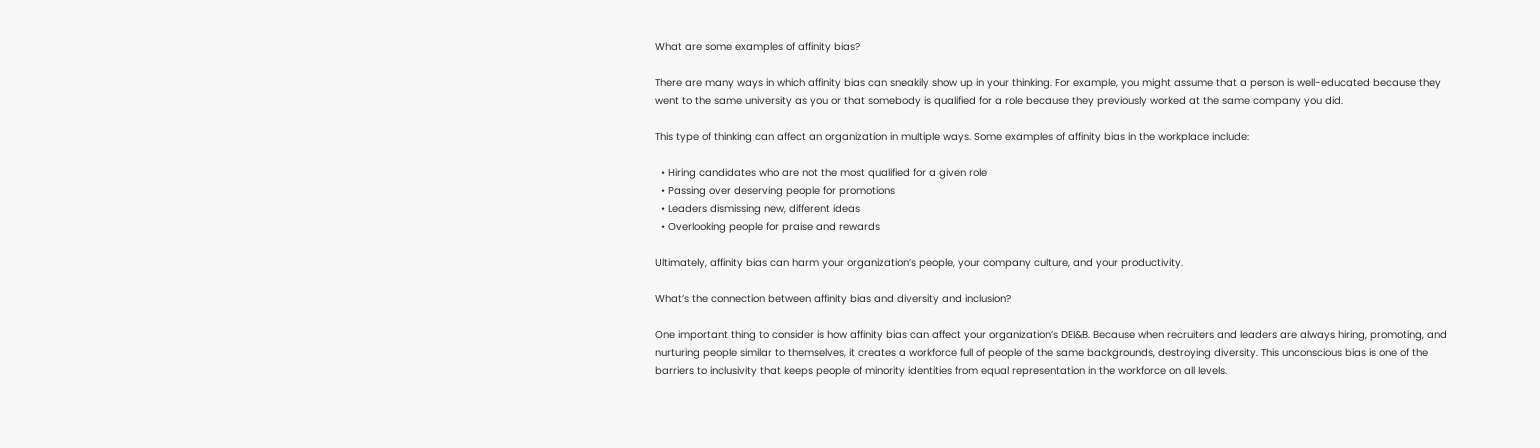What are some examples of affinity bias?

There are many ways in which affinity bias can sneakily show up in your thinking. For example, you might assume that a person is well-educated because they went to the same university as you or that somebody is qualified for a role because they previously worked at the same company you did.

This type of thinking can affect an organization in multiple ways. Some examples of affinity bias in the workplace include:

  • Hiring candidates who are not the most qualified for a given role
  • Passing over deserving people for promotions
  • Leaders dismissing new, different ideas
  • Overlooking people for praise and rewards

Ultimately, affinity bias can harm your organization’s people, your company culture, and your productivity.

What’s the connection between affinity bias and diversity and inclusion?

One important thing to consider is how affinity bias can affect your organization’s DEI&B. Because when recruiters and leaders are always hiring, promoting, and nurturing people similar to themselves, it creates a workforce full of people of the same backgrounds, destroying diversity. This unconscious bias is one of the barriers to inclusivity that keeps people of minority identities from equal representation in the workforce on all levels.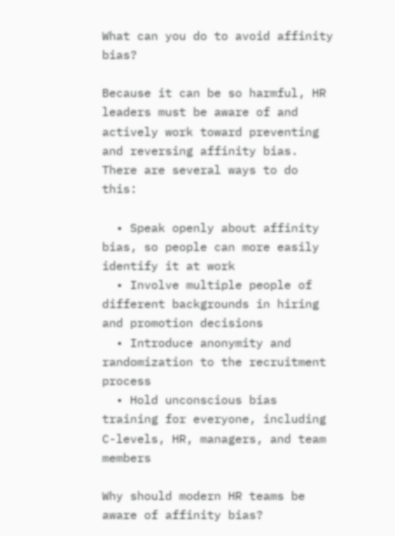What can you do to avoid affinity bias?

Because it can be so harmful, HR leaders must be aware of and actively work toward preventing and reversing affinity bias. There are several ways to do this:

  • Speak openly about affinity bias, so people can more easily identify it at work
  • Involve multiple people of different backgrounds in hiring and promotion decisions
  • Introduce anonymity and randomization to the recruitment process
  • Hold unconscious bias training for everyone, including C-levels, HR, managers, and team members

Why should modern HR teams be aware of affinity bias?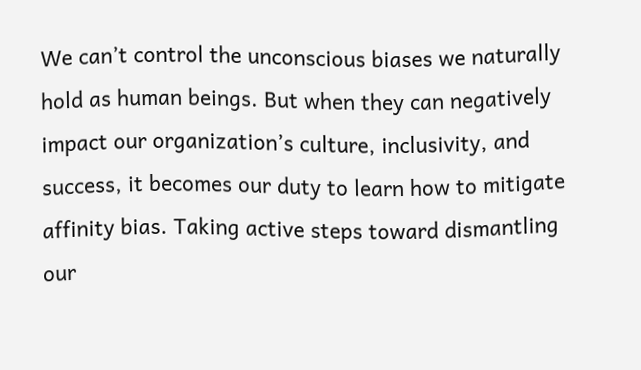We can’t control the unconscious biases we naturally hold as human beings. But when they can negatively impact our organization’s culture, inclusivity, and success, it becomes our duty to learn how to mitigate affinity bias. Taking active steps toward dismantling our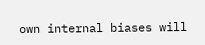own internal biases will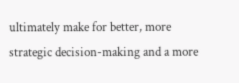ultimately make for better, more strategic decision-making and a more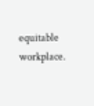equitable workplace.